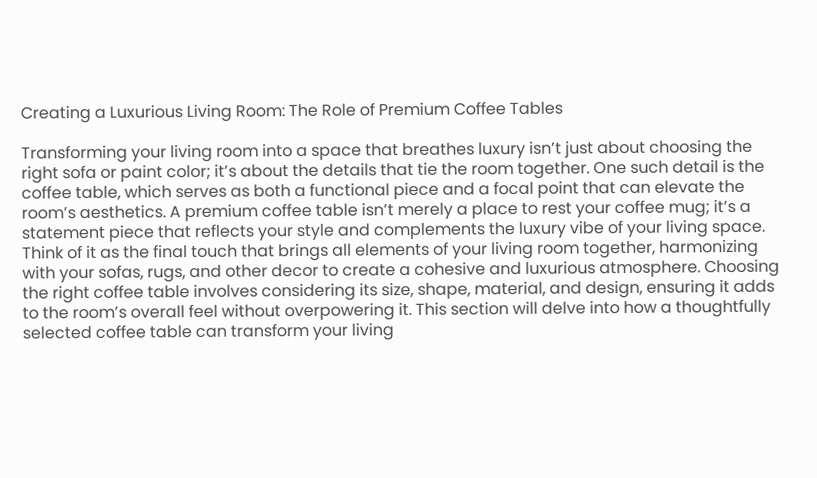Creating a Luxurious Living Room: The Role of Premium Coffee Tables

Transforming your living room into a space that breathes luxury isn’t just about choosing the right sofa or paint color; it’s about the details that tie the room together. One such detail is the coffee table, which serves as both a functional piece and a focal point that can elevate the room’s aesthetics. A premium coffee table isn’t merely a place to rest your coffee mug; it’s a statement piece that reflects your style and complements the luxury vibe of your living space. Think of it as the final touch that brings all elements of your living room together, harmonizing with your sofas, rugs, and other decor to create a cohesive and luxurious atmosphere. Choosing the right coffee table involves considering its size, shape, material, and design, ensuring it adds to the room’s overall feel without overpowering it. This section will delve into how a thoughtfully selected coffee table can transform your living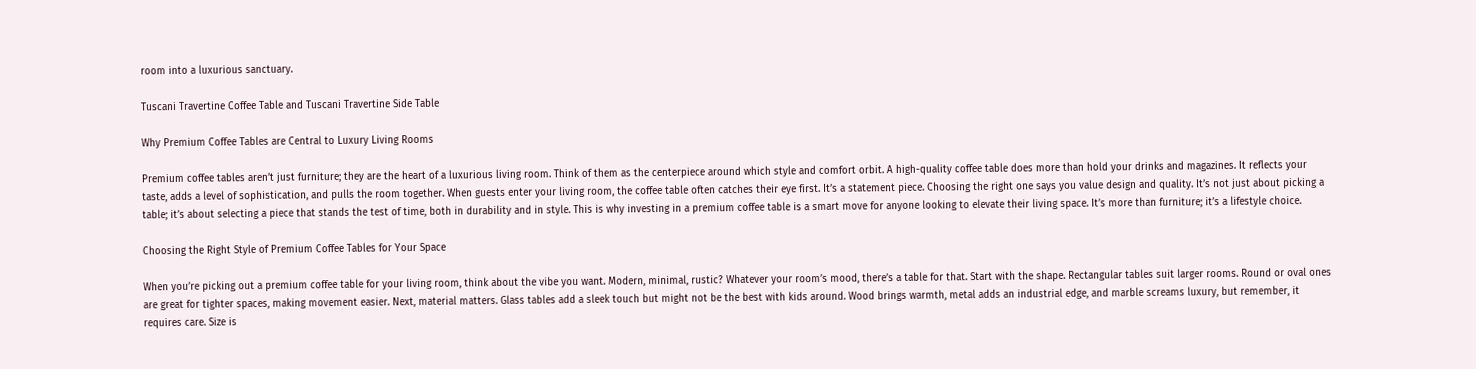room into a luxurious sanctuary.

Tuscani Travertine Coffee Table and Tuscani Travertine Side Table

Why Premium Coffee Tables are Central to Luxury Living Rooms

Premium coffee tables aren’t just furniture; they are the heart of a luxurious living room. Think of them as the centerpiece around which style and comfort orbit. A high-quality coffee table does more than hold your drinks and magazines. It reflects your taste, adds a level of sophistication, and pulls the room together. When guests enter your living room, the coffee table often catches their eye first. It’s a statement piece. Choosing the right one says you value design and quality. It’s not just about picking a table; it’s about selecting a piece that stands the test of time, both in durability and in style. This is why investing in a premium coffee table is a smart move for anyone looking to elevate their living space. It’s more than furniture; it’s a lifestyle choice.

Choosing the Right Style of Premium Coffee Tables for Your Space

When you’re picking out a premium coffee table for your living room, think about the vibe you want. Modern, minimal, rustic? Whatever your room’s mood, there’s a table for that. Start with the shape. Rectangular tables suit larger rooms. Round or oval ones are great for tighter spaces, making movement easier. Next, material matters. Glass tables add a sleek touch but might not be the best with kids around. Wood brings warmth, metal adds an industrial edge, and marble screams luxury, but remember, it requires care. Size is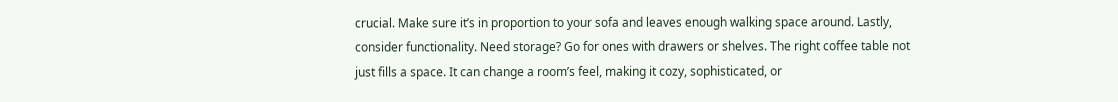crucial. Make sure it’s in proportion to your sofa and leaves enough walking space around. Lastly, consider functionality. Need storage? Go for ones with drawers or shelves. The right coffee table not just fills a space. It can change a room’s feel, making it cozy, sophisticated, or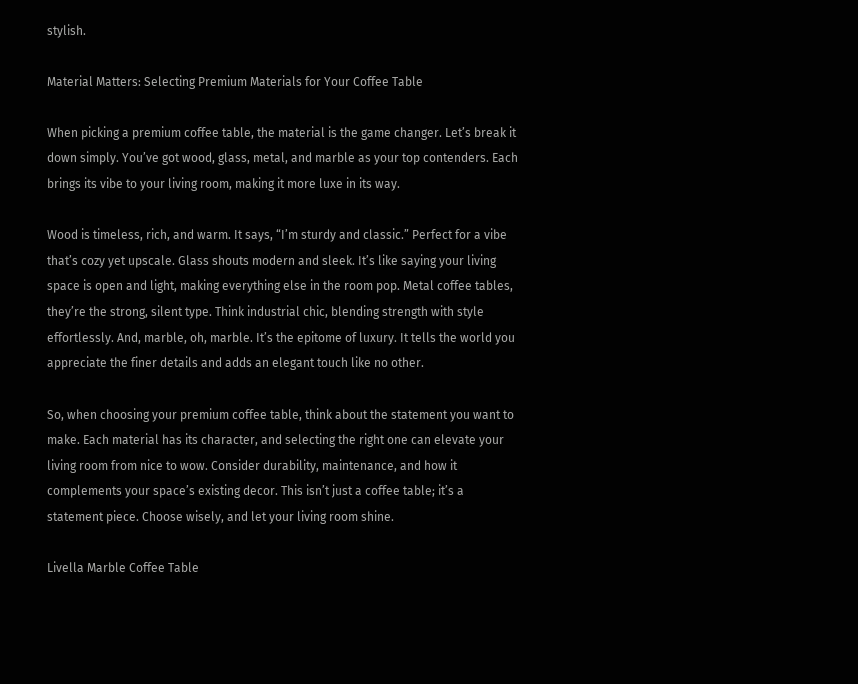stylish.

Material Matters: Selecting Premium Materials for Your Coffee Table

When picking a premium coffee table, the material is the game changer. Let’s break it down simply. You’ve got wood, glass, metal, and marble as your top contenders. Each brings its vibe to your living room, making it more luxe in its way.

Wood is timeless, rich, and warm. It says, “I’m sturdy and classic.” Perfect for a vibe that’s cozy yet upscale. Glass shouts modern and sleek. It’s like saying your living space is open and light, making everything else in the room pop. Metal coffee tables, they’re the strong, silent type. Think industrial chic, blending strength with style effortlessly. And, marble, oh, marble. It’s the epitome of luxury. It tells the world you appreciate the finer details and adds an elegant touch like no other.

So, when choosing your premium coffee table, think about the statement you want to make. Each material has its character, and selecting the right one can elevate your living room from nice to wow. Consider durability, maintenance, and how it complements your space’s existing decor. This isn’t just a coffee table; it’s a statement piece. Choose wisely, and let your living room shine.

Livella Marble Coffee Table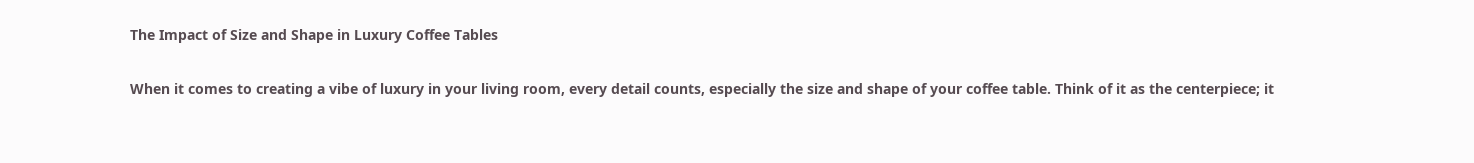The Impact of Size and Shape in Luxury Coffee Tables

When it comes to creating a vibe of luxury in your living room, every detail counts, especially the size and shape of your coffee table. Think of it as the centerpiece; it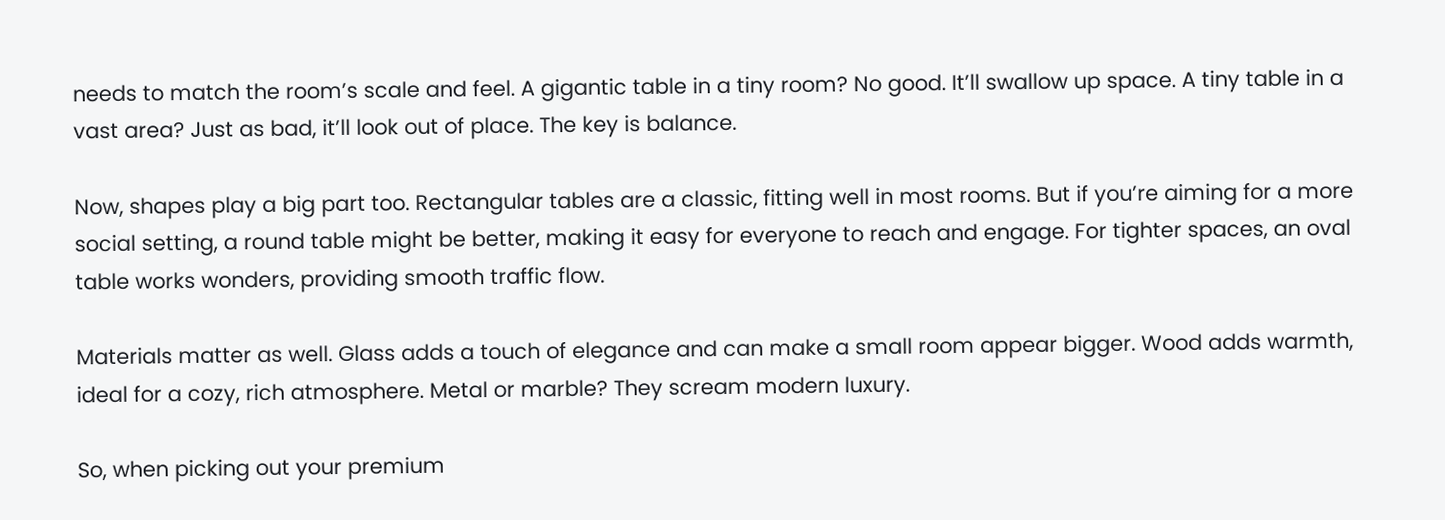needs to match the room’s scale and feel. A gigantic table in a tiny room? No good. It’ll swallow up space. A tiny table in a vast area? Just as bad, it’ll look out of place. The key is balance.

Now, shapes play a big part too. Rectangular tables are a classic, fitting well in most rooms. But if you’re aiming for a more social setting, a round table might be better, making it easy for everyone to reach and engage. For tighter spaces, an oval table works wonders, providing smooth traffic flow.

Materials matter as well. Glass adds a touch of elegance and can make a small room appear bigger. Wood adds warmth, ideal for a cozy, rich atmosphere. Metal or marble? They scream modern luxury.

So, when picking out your premium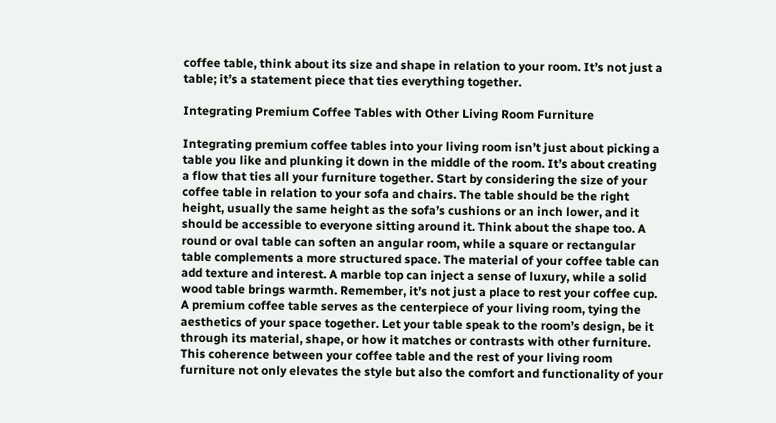coffee table, think about its size and shape in relation to your room. It’s not just a table; it’s a statement piece that ties everything together.

Integrating Premium Coffee Tables with Other Living Room Furniture

Integrating premium coffee tables into your living room isn’t just about picking a table you like and plunking it down in the middle of the room. It’s about creating a flow that ties all your furniture together. Start by considering the size of your coffee table in relation to your sofa and chairs. The table should be the right height, usually the same height as the sofa’s cushions or an inch lower, and it should be accessible to everyone sitting around it. Think about the shape too. A round or oval table can soften an angular room, while a square or rectangular table complements a more structured space. The material of your coffee table can add texture and interest. A marble top can inject a sense of luxury, while a solid wood table brings warmth. Remember, it’s not just a place to rest your coffee cup. A premium coffee table serves as the centerpiece of your living room, tying the aesthetics of your space together. Let your table speak to the room’s design, be it through its material, shape, or how it matches or contrasts with other furniture. This coherence between your coffee table and the rest of your living room furniture not only elevates the style but also the comfort and functionality of your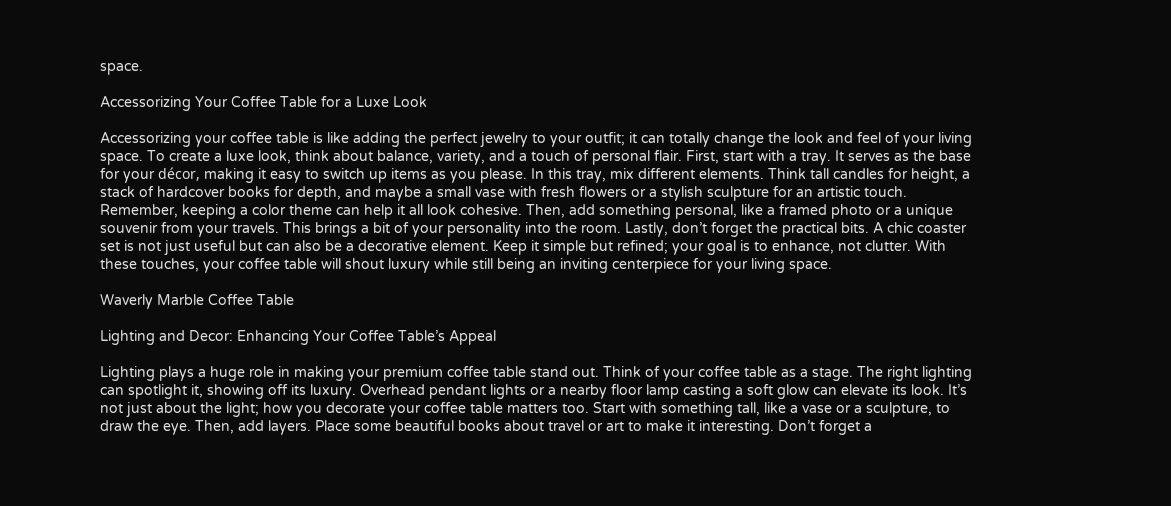space.

Accessorizing Your Coffee Table for a Luxe Look

Accessorizing your coffee table is like adding the perfect jewelry to your outfit; it can totally change the look and feel of your living space. To create a luxe look, think about balance, variety, and a touch of personal flair. First, start with a tray. It serves as the base for your décor, making it easy to switch up items as you please. In this tray, mix different elements. Think tall candles for height, a stack of hardcover books for depth, and maybe a small vase with fresh flowers or a stylish sculpture for an artistic touch. Remember, keeping a color theme can help it all look cohesive. Then, add something personal, like a framed photo or a unique souvenir from your travels. This brings a bit of your personality into the room. Lastly, don’t forget the practical bits. A chic coaster set is not just useful but can also be a decorative element. Keep it simple but refined; your goal is to enhance, not clutter. With these touches, your coffee table will shout luxury while still being an inviting centerpiece for your living space.

Waverly Marble Coffee Table

Lighting and Decor: Enhancing Your Coffee Table’s Appeal

Lighting plays a huge role in making your premium coffee table stand out. Think of your coffee table as a stage. The right lighting can spotlight it, showing off its luxury. Overhead pendant lights or a nearby floor lamp casting a soft glow can elevate its look. It’s not just about the light; how you decorate your coffee table matters too. Start with something tall, like a vase or a sculpture, to draw the eye. Then, add layers. Place some beautiful books about travel or art to make it interesting. Don’t forget a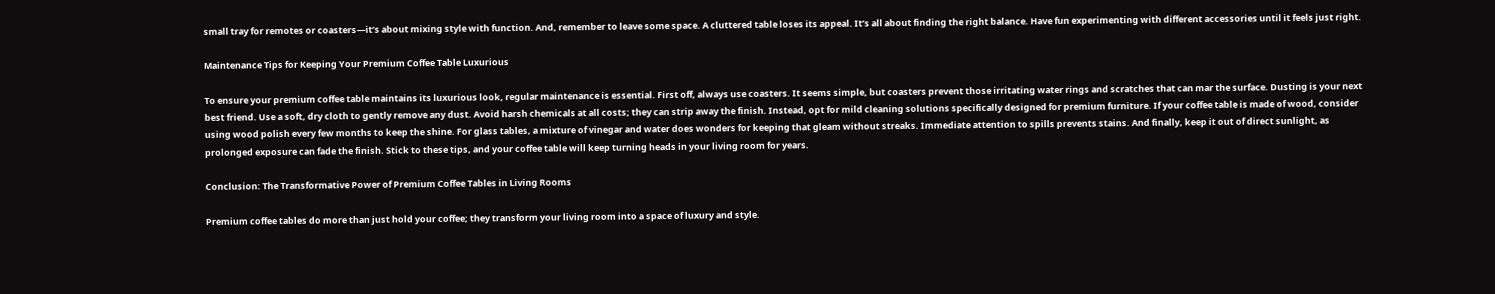small tray for remotes or coasters—it’s about mixing style with function. And, remember to leave some space. A cluttered table loses its appeal. It’s all about finding the right balance. Have fun experimenting with different accessories until it feels just right.

Maintenance Tips for Keeping Your Premium Coffee Table Luxurious

To ensure your premium coffee table maintains its luxurious look, regular maintenance is essential. First off, always use coasters. It seems simple, but coasters prevent those irritating water rings and scratches that can mar the surface. Dusting is your next best friend. Use a soft, dry cloth to gently remove any dust. Avoid harsh chemicals at all costs; they can strip away the finish. Instead, opt for mild cleaning solutions specifically designed for premium furniture. If your coffee table is made of wood, consider using wood polish every few months to keep the shine. For glass tables, a mixture of vinegar and water does wonders for keeping that gleam without streaks. Immediate attention to spills prevents stains. And finally, keep it out of direct sunlight, as prolonged exposure can fade the finish. Stick to these tips, and your coffee table will keep turning heads in your living room for years.

Conclusion: The Transformative Power of Premium Coffee Tables in Living Rooms

Premium coffee tables do more than just hold your coffee; they transform your living room into a space of luxury and style.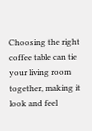Choosing the right coffee table can tie your living room together, making it look and feel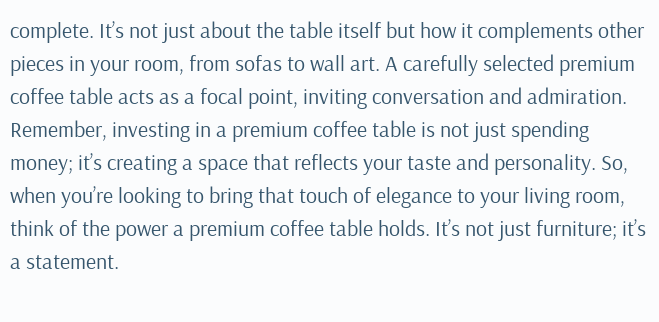complete. It’s not just about the table itself but how it complements other pieces in your room, from sofas to wall art. A carefully selected premium coffee table acts as a focal point, inviting conversation and admiration. Remember, investing in a premium coffee table is not just spending money; it’s creating a space that reflects your taste and personality. So, when you’re looking to bring that touch of elegance to your living room, think of the power a premium coffee table holds. It’s not just furniture; it’s a statement.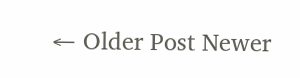← Older Post Newer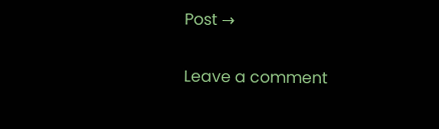Post →

Leave a comment